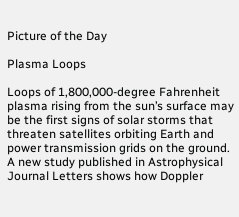Picture of the Day

Plasma Loops

Loops of 1,800,000-degree Fahrenheit plasma rising from the sun’s surface may be the first signs of solar storms that threaten satellites orbiting Earth and power transmission grids on the ground. A new study published in Astrophysical Journal Letters shows how Doppler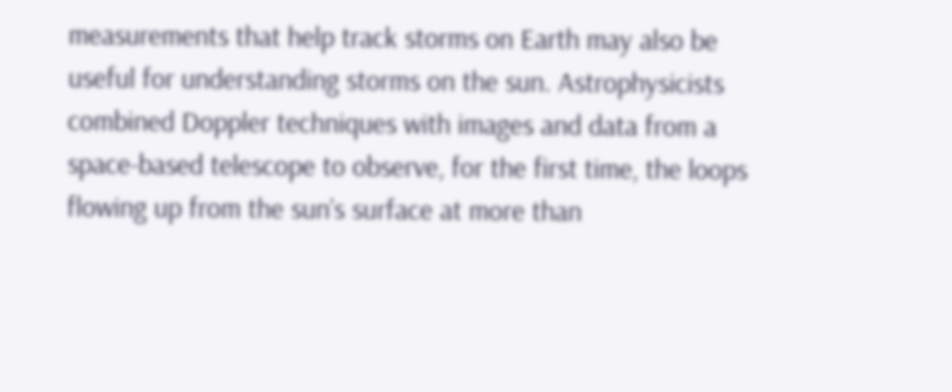measurements that help track storms on Earth may also be useful for understanding storms on the sun. Astrophysicists combined Doppler techniques with images and data from a space-based telescope to observe, for the first time, the loops flowing up from the sun’s surface at more than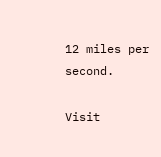12 miles per second.

Visit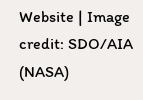Website | Image credit: SDO/AIA (NASA)